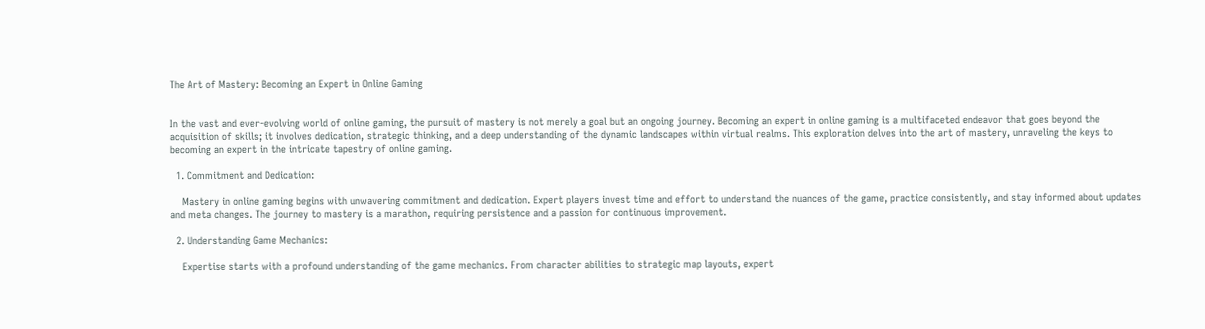The Art of Mastery: Becoming an Expert in Online Gaming


In the vast and ever-evolving world of online gaming, the pursuit of mastery is not merely a goal but an ongoing journey. Becoming an expert in online gaming is a multifaceted endeavor that goes beyond the acquisition of skills; it involves dedication, strategic thinking, and a deep understanding of the dynamic landscapes within virtual realms. This exploration delves into the art of mastery, unraveling the keys to becoming an expert in the intricate tapestry of online gaming.

  1. Commitment and Dedication:

    Mastery in online gaming begins with unwavering commitment and dedication. Expert players invest time and effort to understand the nuances of the game, practice consistently, and stay informed about updates and meta changes. The journey to mastery is a marathon, requiring persistence and a passion for continuous improvement.

  2. Understanding Game Mechanics:

    Expertise starts with a profound understanding of the game mechanics. From character abilities to strategic map layouts, expert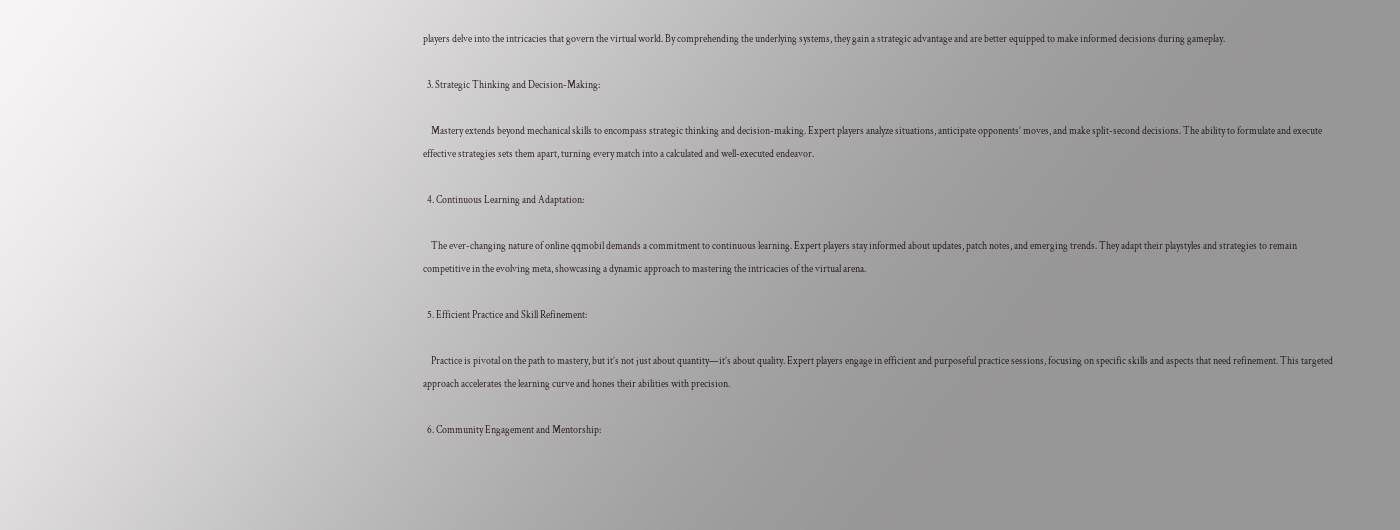players delve into the intricacies that govern the virtual world. By comprehending the underlying systems, they gain a strategic advantage and are better equipped to make informed decisions during gameplay.

  3. Strategic Thinking and Decision-Making:

    Mastery extends beyond mechanical skills to encompass strategic thinking and decision-making. Expert players analyze situations, anticipate opponents’ moves, and make split-second decisions. The ability to formulate and execute effective strategies sets them apart, turning every match into a calculated and well-executed endeavor.

  4. Continuous Learning and Adaptation:

    The ever-changing nature of online qqmobil demands a commitment to continuous learning. Expert players stay informed about updates, patch notes, and emerging trends. They adapt their playstyles and strategies to remain competitive in the evolving meta, showcasing a dynamic approach to mastering the intricacies of the virtual arena.

  5. Efficient Practice and Skill Refinement:

    Practice is pivotal on the path to mastery, but it’s not just about quantity—it’s about quality. Expert players engage in efficient and purposeful practice sessions, focusing on specific skills and aspects that need refinement. This targeted approach accelerates the learning curve and hones their abilities with precision.

  6. Community Engagement and Mentorship: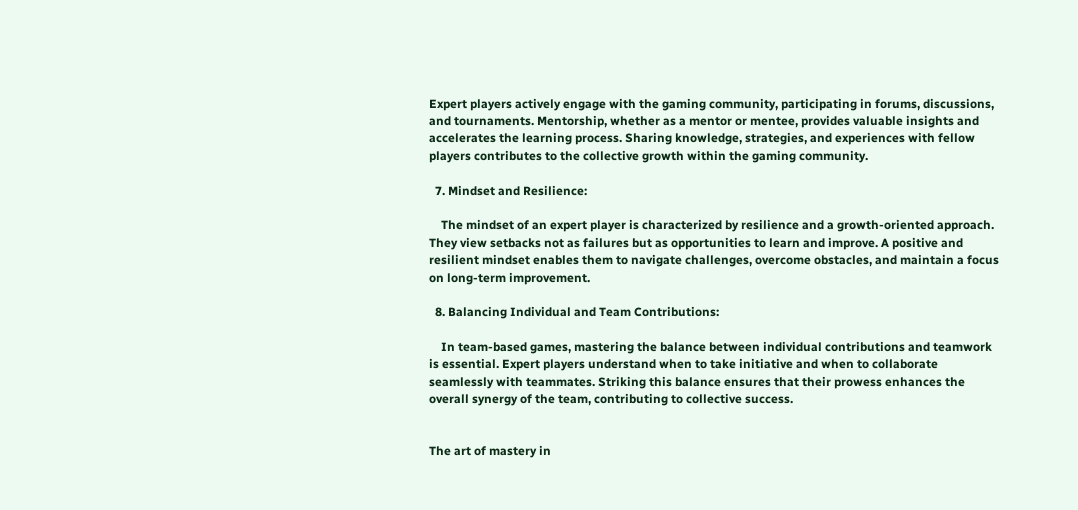Expert players actively engage with the gaming community, participating in forums, discussions, and tournaments. Mentorship, whether as a mentor or mentee, provides valuable insights and accelerates the learning process. Sharing knowledge, strategies, and experiences with fellow players contributes to the collective growth within the gaming community.

  7. Mindset and Resilience:

    The mindset of an expert player is characterized by resilience and a growth-oriented approach. They view setbacks not as failures but as opportunities to learn and improve. A positive and resilient mindset enables them to navigate challenges, overcome obstacles, and maintain a focus on long-term improvement.

  8. Balancing Individual and Team Contributions:

    In team-based games, mastering the balance between individual contributions and teamwork is essential. Expert players understand when to take initiative and when to collaborate seamlessly with teammates. Striking this balance ensures that their prowess enhances the overall synergy of the team, contributing to collective success.


The art of mastery in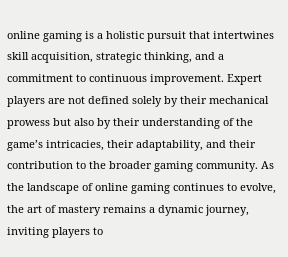online gaming is a holistic pursuit that intertwines skill acquisition, strategic thinking, and a commitment to continuous improvement. Expert players are not defined solely by their mechanical prowess but also by their understanding of the game’s intricacies, their adaptability, and their contribution to the broader gaming community. As the landscape of online gaming continues to evolve, the art of mastery remains a dynamic journey, inviting players to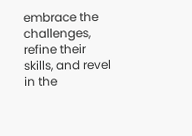embrace the challenges, refine their skills, and revel in the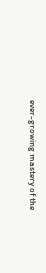ever-growing mastery of the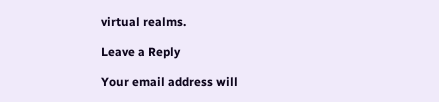virtual realms.

Leave a Reply

Your email address will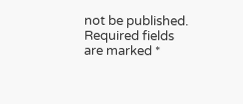not be published. Required fields are marked *